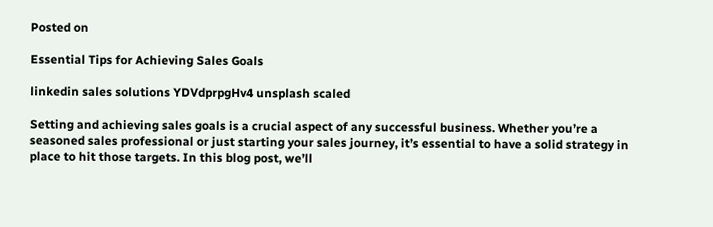Posted on

Essential Tips for Achieving Sales Goals

linkedin sales solutions YDVdprpgHv4 unsplash scaled

Setting and achieving sales goals is a crucial aspect of any successful business. Whether you’re a seasoned sales professional or just starting your sales journey, it’s essential to have a solid strategy in place to hit those targets. In this blog post, we’ll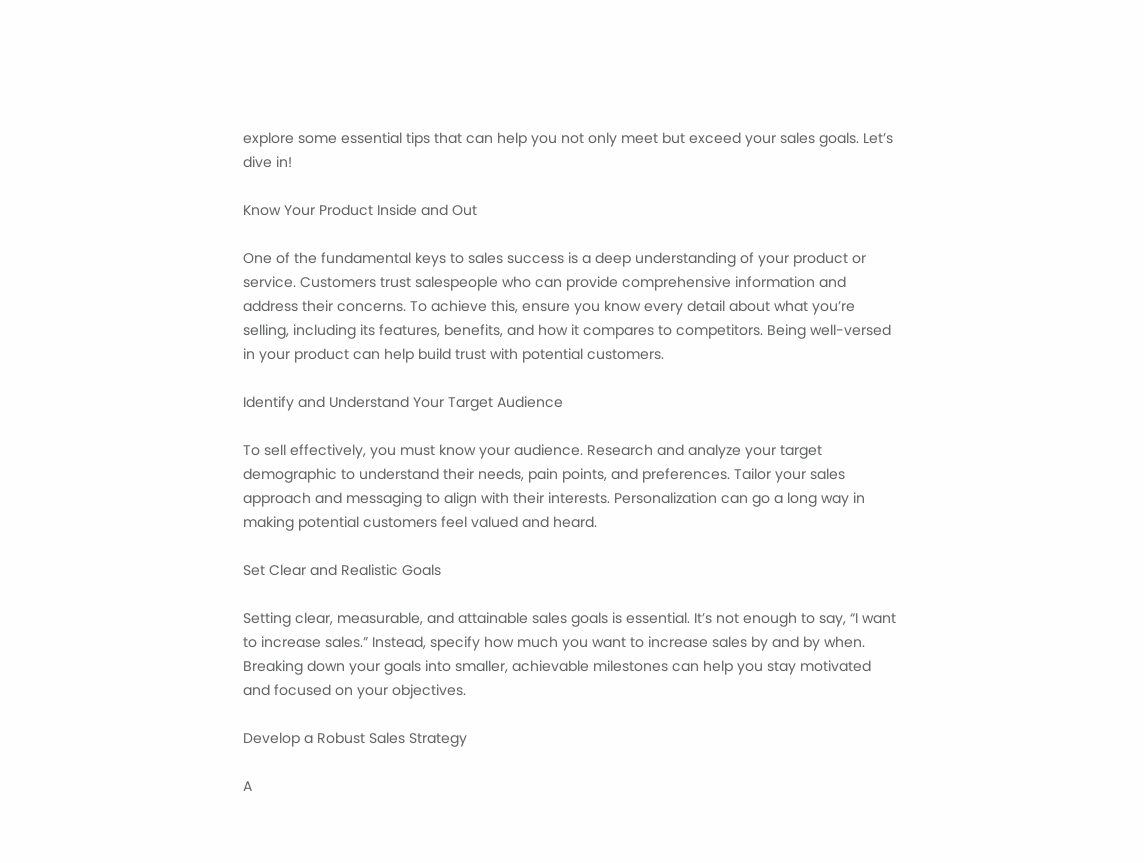explore some essential tips that can help you not only meet but exceed your sales goals. Let’s dive in!

Know Your Product Inside and Out

One of the fundamental keys to sales success is a deep understanding of your product or service. Customers trust salespeople who can provide comprehensive information and address their concerns. To achieve this, ensure you know every detail about what you’re selling, including its features, benefits, and how it compares to competitors. Being well-versed in your product can help build trust with potential customers.

Identify and Understand Your Target Audience

To sell effectively, you must know your audience. Research and analyze your target demographic to understand their needs, pain points, and preferences. Tailor your sales approach and messaging to align with their interests. Personalization can go a long way in making potential customers feel valued and heard.

Set Clear and Realistic Goals

Setting clear, measurable, and attainable sales goals is essential. It’s not enough to say, “I want to increase sales.” Instead, specify how much you want to increase sales by and by when. Breaking down your goals into smaller, achievable milestones can help you stay motivated and focused on your objectives.

Develop a Robust Sales Strategy

A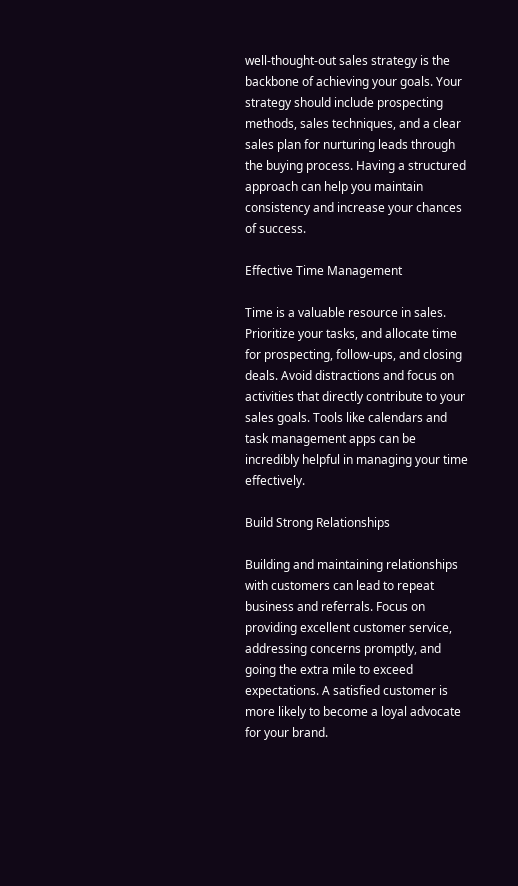well-thought-out sales strategy is the backbone of achieving your goals. Your strategy should include prospecting methods, sales techniques, and a clear sales plan for nurturing leads through the buying process. Having a structured approach can help you maintain consistency and increase your chances of success.

Effective Time Management

Time is a valuable resource in sales. Prioritize your tasks, and allocate time for prospecting, follow-ups, and closing deals. Avoid distractions and focus on activities that directly contribute to your sales goals. Tools like calendars and task management apps can be incredibly helpful in managing your time effectively.

Build Strong Relationships

Building and maintaining relationships with customers can lead to repeat business and referrals. Focus on providing excellent customer service, addressing concerns promptly, and going the extra mile to exceed expectations. A satisfied customer is more likely to become a loyal advocate for your brand.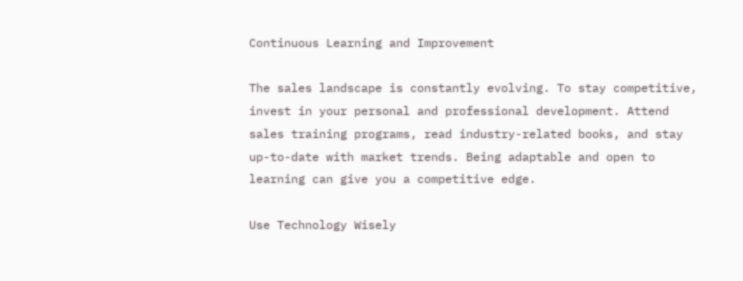Continuous Learning and Improvement

The sales landscape is constantly evolving. To stay competitive, invest in your personal and professional development. Attend sales training programs, read industry-related books, and stay up-to-date with market trends. Being adaptable and open to learning can give you a competitive edge.

Use Technology Wisely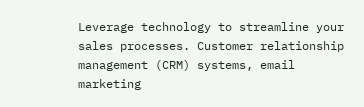Leverage technology to streamline your sales processes. Customer relationship management (CRM) systems, email marketing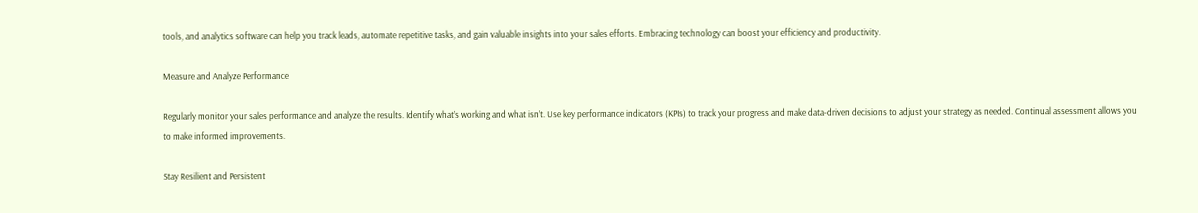tools, and analytics software can help you track leads, automate repetitive tasks, and gain valuable insights into your sales efforts. Embracing technology can boost your efficiency and productivity.

Measure and Analyze Performance

Regularly monitor your sales performance and analyze the results. Identify what’s working and what isn’t. Use key performance indicators (KPIs) to track your progress and make data-driven decisions to adjust your strategy as needed. Continual assessment allows you to make informed improvements.

Stay Resilient and Persistent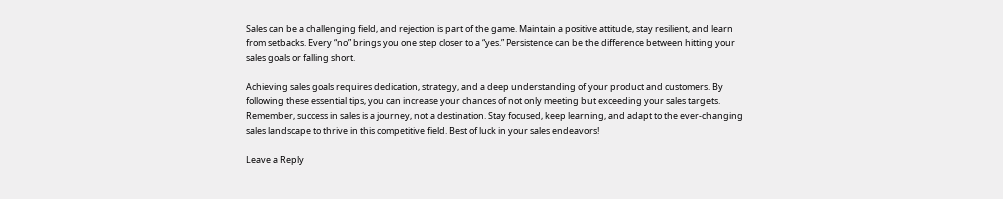Sales can be a challenging field, and rejection is part of the game. Maintain a positive attitude, stay resilient, and learn from setbacks. Every “no” brings you one step closer to a “yes.” Persistence can be the difference between hitting your sales goals or falling short.

Achieving sales goals requires dedication, strategy, and a deep understanding of your product and customers. By following these essential tips, you can increase your chances of not only meeting but exceeding your sales targets. Remember, success in sales is a journey, not a destination. Stay focused, keep learning, and adapt to the ever-changing sales landscape to thrive in this competitive field. Best of luck in your sales endeavors!

Leave a Reply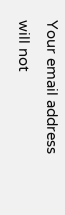Your email address will not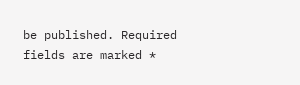be published. Required fields are marked *